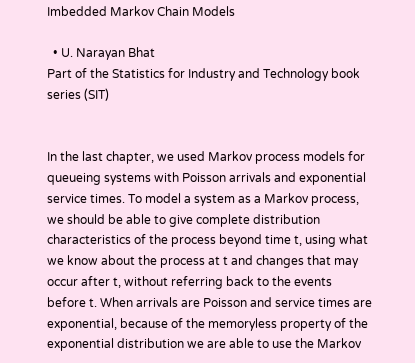Imbedded Markov Chain Models

  • U. Narayan Bhat
Part of the Statistics for Industry and Technology book series (SIT)


In the last chapter, we used Markov process models for queueing systems with Poisson arrivals and exponential service times. To model a system as a Markov process, we should be able to give complete distribution characteristics of the process beyond time t, using what we know about the process at t and changes that may occur after t, without referring back to the events before t. When arrivals are Poisson and service times are exponential, because of the memoryless property of the exponential distribution we are able to use the Markov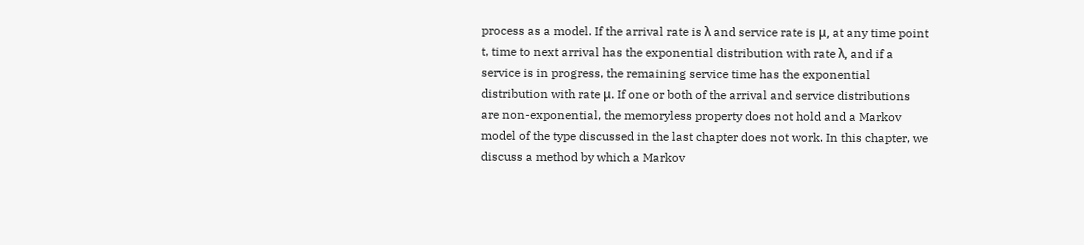process as a model. If the arrival rate is λ and service rate is μ, at any time point t, time to next arrival has the exponential distribution with rate λ, and if a service is in progress, the remaining service time has the exponential distribution with rate μ. If one or both of the arrival and service distributions are non-exponential, the memoryless property does not hold and a Markov model of the type discussed in the last chapter does not work. In this chapter, we discuss a method by which a Markov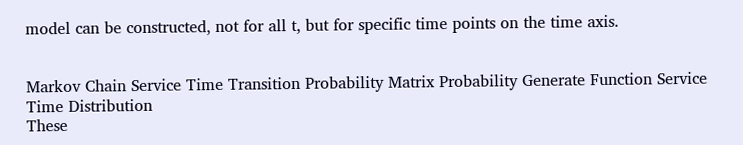model can be constructed, not for all t, but for specific time points on the time axis.


Markov Chain Service Time Transition Probability Matrix Probability Generate Function Service Time Distribution
These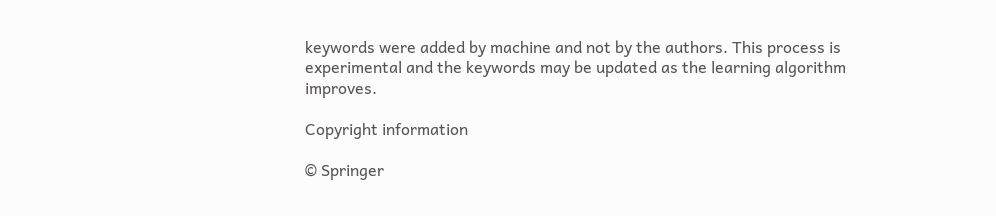keywords were added by machine and not by the authors. This process is experimental and the keywords may be updated as the learning algorithm improves.

Copyright information

© Springer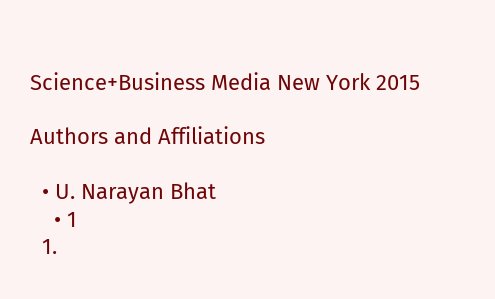Science+Business Media New York 2015

Authors and Affiliations

  • U. Narayan Bhat
    • 1
  1.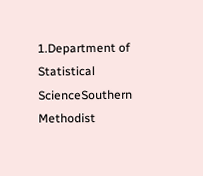1.Department of Statistical ScienceSouthern Methodist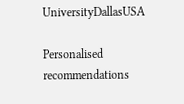UniversityDallasUSA

Personalised recommendations